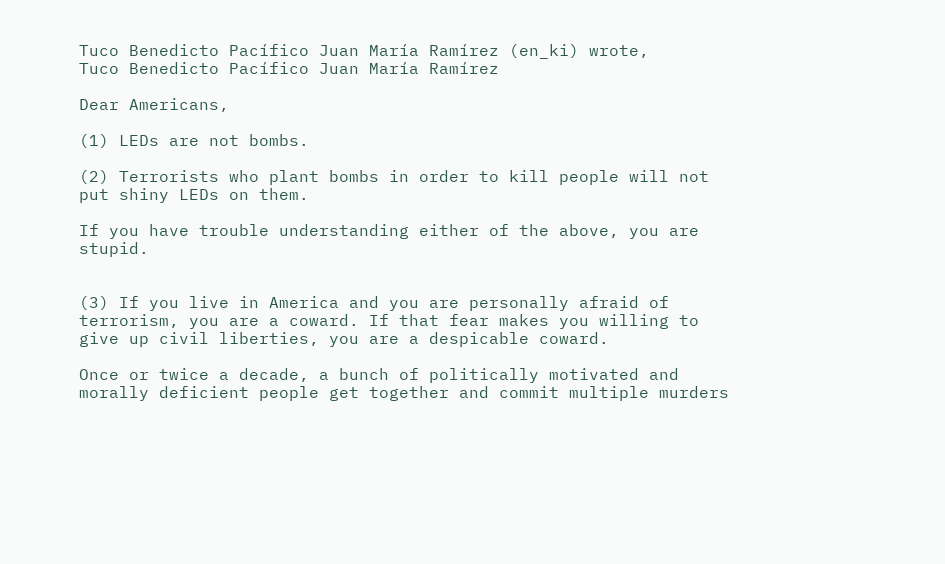Tuco Benedicto Pacífico Juan María Ramírez (en_ki) wrote,
Tuco Benedicto Pacífico Juan María Ramírez

Dear Americans,

(1) LEDs are not bombs.

(2) Terrorists who plant bombs in order to kill people will not put shiny LEDs on them.

If you have trouble understanding either of the above, you are stupid.


(3) If you live in America and you are personally afraid of terrorism, you are a coward. If that fear makes you willing to give up civil liberties, you are a despicable coward.

Once or twice a decade, a bunch of politically motivated and morally deficient people get together and commit multiple murders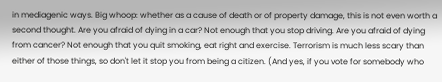in mediagenic ways. Big whoop: whether as a cause of death or of property damage, this is not even worth a second thought. Are you afraid of dying in a car? Not enough that you stop driving. Are you afraid of dying from cancer? Not enough that you quit smoking, eat right and exercise. Terrorism is much less scary than either of those things, so don't let it stop you from being a citizen. (And yes, if you vote for somebody who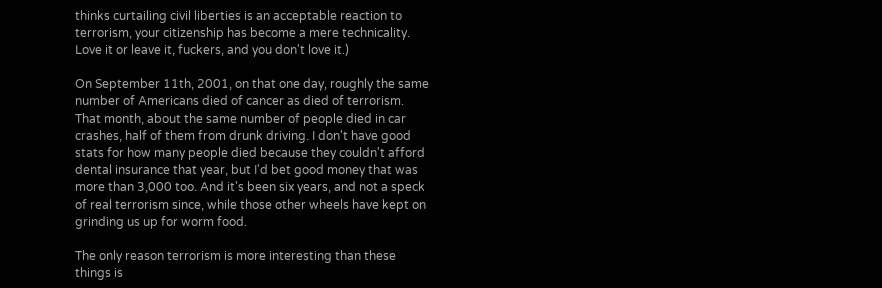thinks curtailing civil liberties is an acceptable reaction to terrorism, your citizenship has become a mere technicality. Love it or leave it, fuckers, and you don't love it.)

On September 11th, 2001, on that one day, roughly the same number of Americans died of cancer as died of terrorism. That month, about the same number of people died in car crashes, half of them from drunk driving. I don't have good stats for how many people died because they couldn't afford dental insurance that year, but I'd bet good money that was more than 3,000 too. And it's been six years, and not a speck of real terrorism since, while those other wheels have kept on grinding us up for worm food.

The only reason terrorism is more interesting than these things is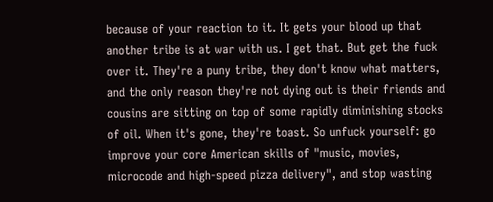because of your reaction to it. It gets your blood up that another tribe is at war with us. I get that. But get the fuck over it. They're a puny tribe, they don't know what matters, and the only reason they're not dying out is their friends and cousins are sitting on top of some rapidly diminishing stocks of oil. When it's gone, they're toast. So unfuck yourself: go improve your core American skills of "music, movies, microcode and high-speed pizza delivery", and stop wasting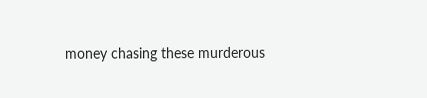money chasing these murderous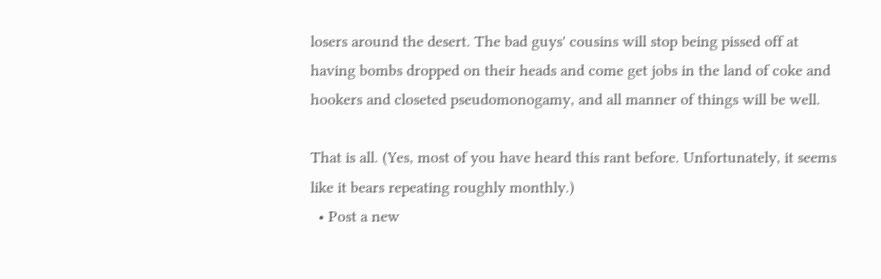losers around the desert. The bad guys' cousins will stop being pissed off at having bombs dropped on their heads and come get jobs in the land of coke and hookers and closeted pseudomonogamy, and all manner of things will be well.

That is all. (Yes, most of you have heard this rant before. Unfortunately, it seems like it bears repeating roughly monthly.)
  • Post a new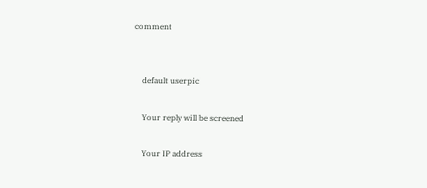comment


    default userpic

    Your reply will be screened

    Your IP address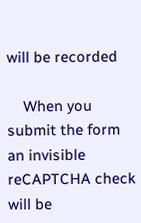will be recorded

    When you submit the form an invisible reCAPTCHA check will be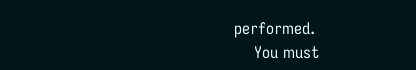performed.
    You must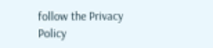follow the Privacy Policy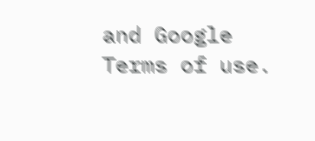and Google Terms of use.